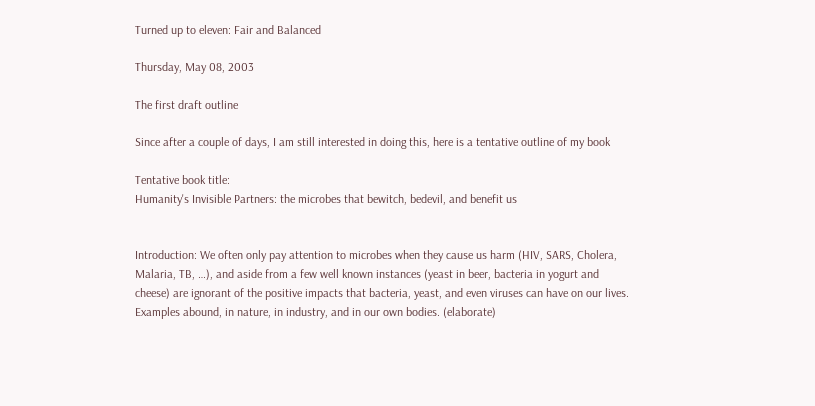Turned up to eleven: Fair and Balanced

Thursday, May 08, 2003

The first draft outline

Since after a couple of days, I am still interested in doing this, here is a tentative outline of my book

Tentative book title:
Humanity's Invisible Partners: the microbes that bewitch, bedevil, and benefit us


Introduction: We often only pay attention to microbes when they cause us harm (HIV, SARS, Cholera, Malaria, TB, …), and aside from a few well known instances (yeast in beer, bacteria in yogurt and cheese) are ignorant of the positive impacts that bacteria, yeast, and even viruses can have on our lives. Examples abound, in nature, in industry, and in our own bodies. (elaborate)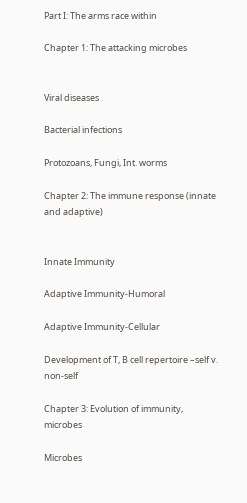Part I: The arms race within

Chapter 1: The attacking microbes


Viral diseases

Bacterial infections

Protozoans, Fungi, Int. worms

Chapter 2: The immune response (innate and adaptive)


Innate Immunity

Adaptive Immunity-Humoral

Adaptive Immunity-Cellular

Development of T, B cell repertoire –self v. non-self

Chapter 3: Evolution of immunity, microbes

Microbes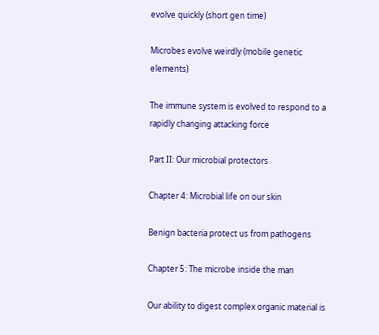evolve quickly (short gen time)

Microbes evolve weirdly (mobile genetic elements)

The immune system is evolved to respond to a rapidly changing attacking force

Part II: Our microbial protectors

Chapter 4: Microbial life on our skin

Benign bacteria protect us from pathogens

Chapter 5: The microbe inside the man

Our ability to digest complex organic material is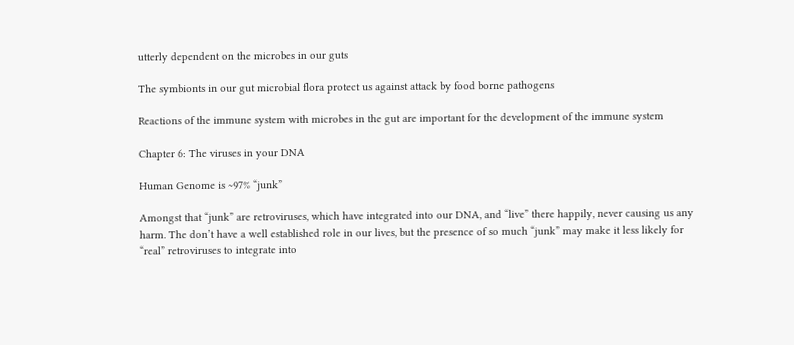utterly dependent on the microbes in our guts

The symbionts in our gut microbial flora protect us against attack by food borne pathogens

Reactions of the immune system with microbes in the gut are important for the development of the immune system

Chapter 6: The viruses in your DNA

Human Genome is ~97% “junk”

Amongst that “junk” are retroviruses, which have integrated into our DNA, and “live” there happily, never causing us any harm. The don’t have a well established role in our lives, but the presence of so much “junk” may make it less likely for “real” retroviruses to integrate into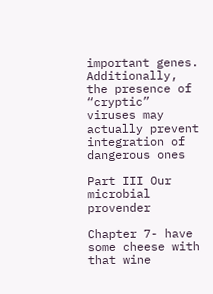important genes. Additionally, the presence of “cryptic” viruses may actually prevent integration of dangerous ones

Part III Our microbial provender

Chapter 7- have some cheese with that wine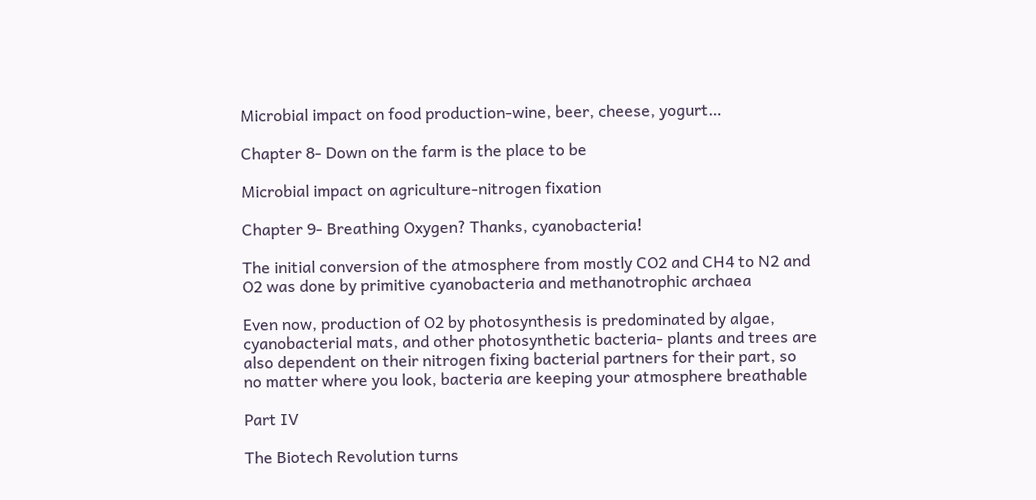Microbial impact on food production-wine, beer, cheese, yogurt…

Chapter 8- Down on the farm is the place to be

Microbial impact on agriculture-nitrogen fixation

Chapter 9- Breathing Oxygen? Thanks, cyanobacteria!

The initial conversion of the atmosphere from mostly CO2 and CH4 to N2 and O2 was done by primitive cyanobacteria and methanotrophic archaea

Even now, production of O2 by photosynthesis is predominated by algae, cyanobacterial mats, and other photosynthetic bacteria- plants and trees are also dependent on their nitrogen fixing bacterial partners for their part, so no matter where you look, bacteria are keeping your atmosphere breathable

Part IV

The Biotech Revolution turns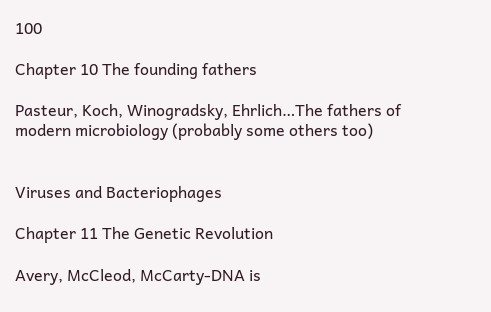100

Chapter 10 The founding fathers

Pasteur, Koch, Winogradsky, Ehrlich…The fathers of modern microbiology (probably some others too)


Viruses and Bacteriophages

Chapter 11 The Genetic Revolution

Avery, McCleod, McCarty-DNA is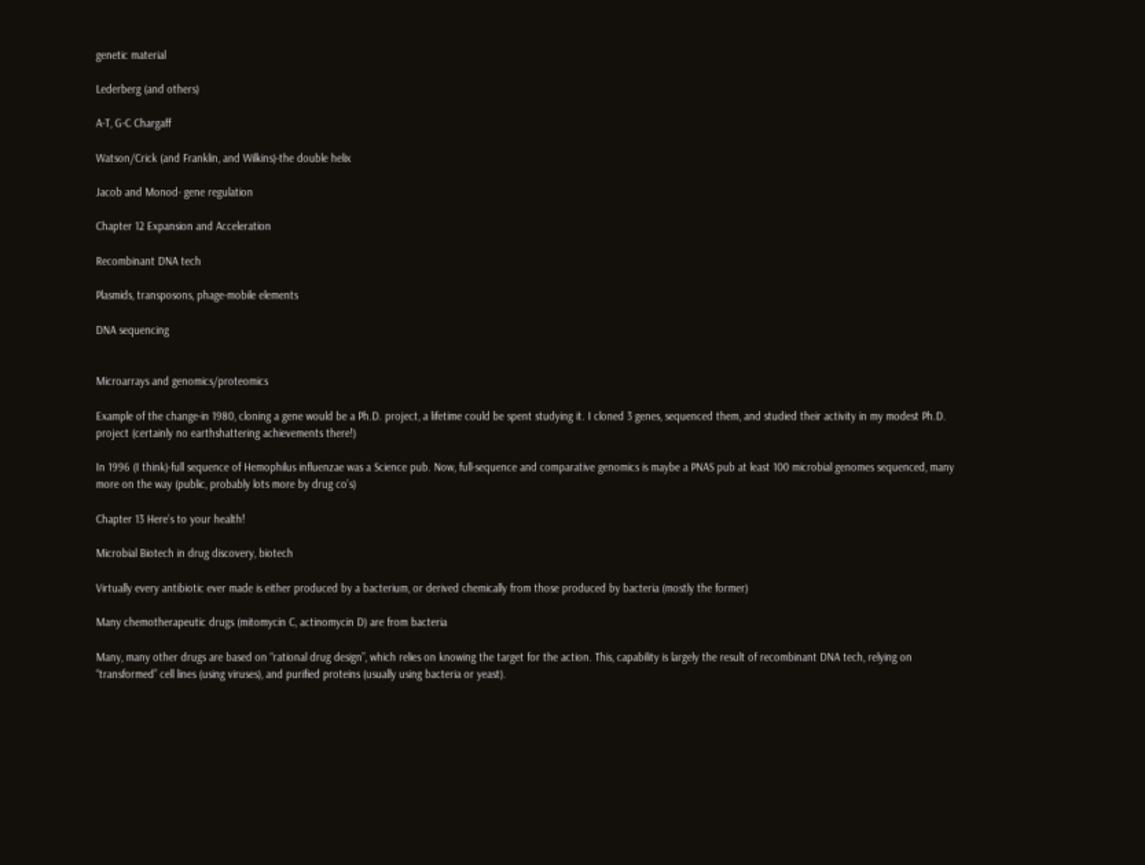genetic material

Lederberg (and others)

A-T, G-C Chargaff

Watson/Crick (and Franklin, and Wilkins)-the double helix

Jacob and Monod- gene regulation

Chapter 12 Expansion and Acceleration

Recombinant DNA tech

Plasmids, transposons, phage-mobile elements

DNA sequencing


Microarrays and genomics/proteomics

Example of the change-in 1980, cloning a gene would be a Ph.D. project, a lifetime could be spent studying it. I cloned 3 genes, sequenced them, and studied their activity in my modest Ph.D. project (certainly no earthshattering achievements there!)

In 1996 (I think)-full sequence of Hemophilus influenzae was a Science pub. Now, full-sequence and comparative genomics is maybe a PNAS pub at least 100 microbial genomes sequenced, many more on the way (public, probably lots more by drug co’s)

Chapter 13 Here’s to your health!

Microbial Biotech in drug discovery, biotech

Virtually every antibiotic ever made is either produced by a bacterium, or derived chemically from those produced by bacteria (mostly the former)

Many chemotherapeutic drugs (mitomycin C, actinomycin D) are from bacteria

Many, many other drugs are based on “rational drug design”, which relies on knowing the target for the action. This, capability is largely the result of recombinant DNA tech, relying on “transformed” cell lines (using viruses), and purified proteins (usually using bacteria or yeast).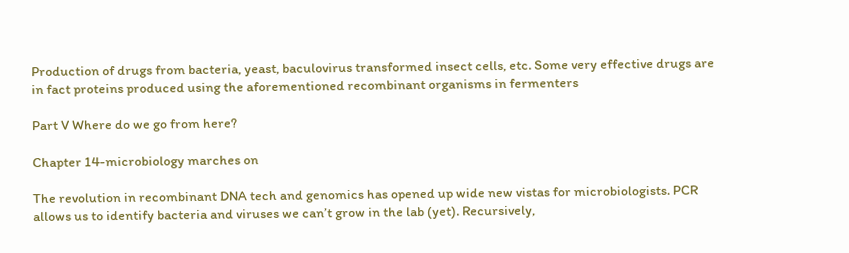Production of drugs from bacteria, yeast, baculovirus transformed insect cells, etc. Some very effective drugs are in fact proteins produced using the aforementioned recombinant organisms in fermenters

Part V Where do we go from here?

Chapter 14-microbiology marches on

The revolution in recombinant DNA tech and genomics has opened up wide new vistas for microbiologists. PCR allows us to identify bacteria and viruses we can’t grow in the lab (yet). Recursively,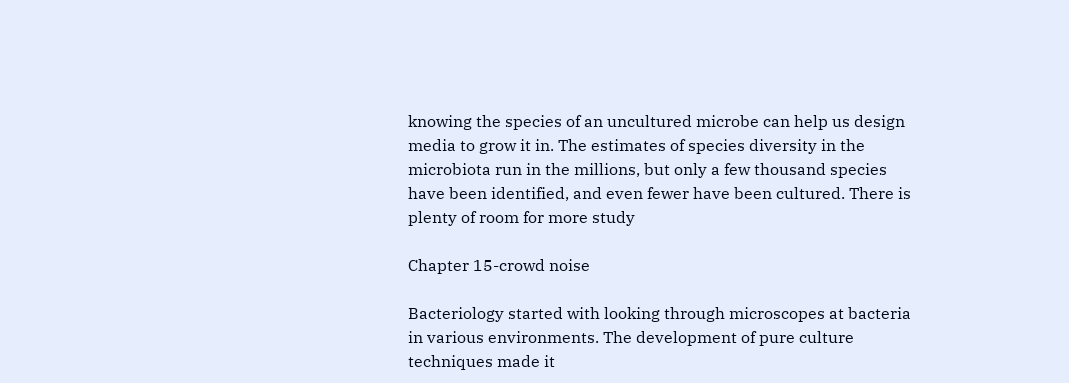knowing the species of an uncultured microbe can help us design media to grow it in. The estimates of species diversity in the microbiota run in the millions, but only a few thousand species have been identified, and even fewer have been cultured. There is plenty of room for more study

Chapter 15-crowd noise

Bacteriology started with looking through microscopes at bacteria in various environments. The development of pure culture techniques made it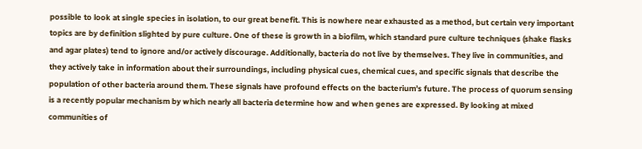possible to look at single species in isolation, to our great benefit. This is nowhere near exhausted as a method, but certain very important topics are by definition slighted by pure culture. One of these is growth in a biofilm, which standard pure culture techniques (shake flasks and agar plates) tend to ignore and/or actively discourage. Additionally, bacteria do not live by themselves. They live in communities, and they actively take in information about their surroundings, including physical cues, chemical cues, and specific signals that describe the population of other bacteria around them. These signals have profound effects on the bacterium’s future. The process of quorum sensing is a recently popular mechanism by which nearly all bacteria determine how and when genes are expressed. By looking at mixed communities of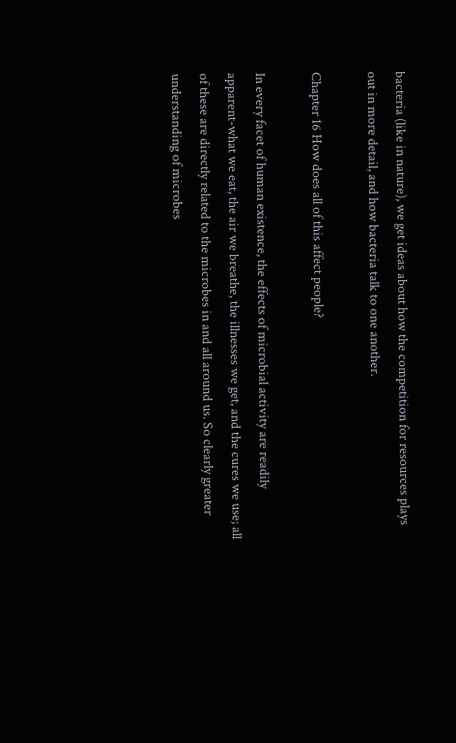bacteria (like in nature), we get ideas about how the competition for resources plays out in more detail, and how bacteria talk to one another.

Chapter 16 How does all of this affect people?

In every facet of human existence, the effects of microbial activity are readily apparent-what we eat, the air we breathe, the illnesses we get, and the cures we use; all of these are directly related to the microbes in and all around us. So clearly greater understanding of microbes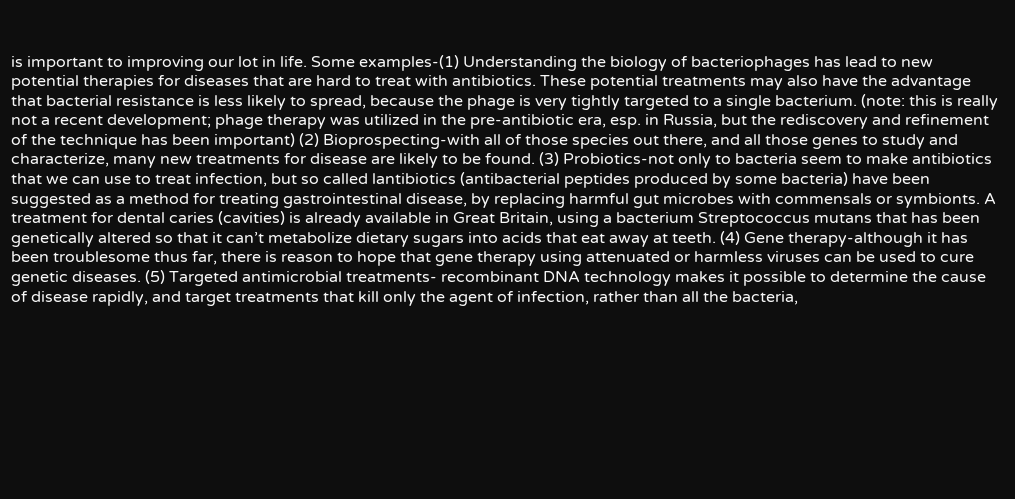is important to improving our lot in life. Some examples-(1) Understanding the biology of bacteriophages has lead to new potential therapies for diseases that are hard to treat with antibiotics. These potential treatments may also have the advantage that bacterial resistance is less likely to spread, because the phage is very tightly targeted to a single bacterium. (note: this is really not a recent development; phage therapy was utilized in the pre-antibiotic era, esp. in Russia, but the rediscovery and refinement of the technique has been important) (2) Bioprospecting-with all of those species out there, and all those genes to study and characterize, many new treatments for disease are likely to be found. (3) Probiotics-not only to bacteria seem to make antibiotics that we can use to treat infection, but so called lantibiotics (antibacterial peptides produced by some bacteria) have been suggested as a method for treating gastrointestinal disease, by replacing harmful gut microbes with commensals or symbionts. A treatment for dental caries (cavities) is already available in Great Britain, using a bacterium Streptococcus mutans that has been genetically altered so that it can’t metabolize dietary sugars into acids that eat away at teeth. (4) Gene therapy-although it has been troublesome thus far, there is reason to hope that gene therapy using attenuated or harmless viruses can be used to cure genetic diseases. (5) Targeted antimicrobial treatments- recombinant DNA technology makes it possible to determine the cause of disease rapidly, and target treatments that kill only the agent of infection, rather than all the bacteria,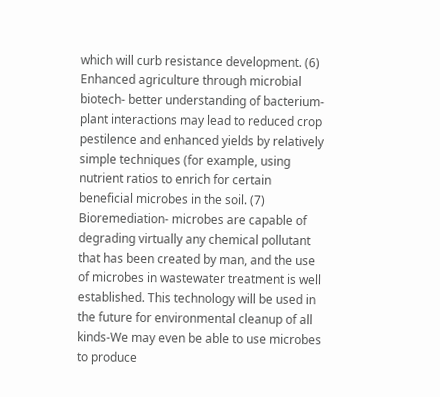which will curb resistance development. (6) Enhanced agriculture through microbial biotech- better understanding of bacterium-plant interactions may lead to reduced crop pestilence and enhanced yields by relatively simple techniques (for example, using nutrient ratios to enrich for certain beneficial microbes in the soil. (7) Bioremediation- microbes are capable of degrading virtually any chemical pollutant that has been created by man, and the use of microbes in wastewater treatment is well established. This technology will be used in the future for environmental cleanup of all kinds-We may even be able to use microbes to produce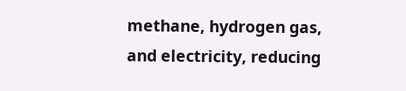methane, hydrogen gas, and electricity, reducing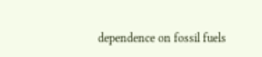dependence on fossil fuels